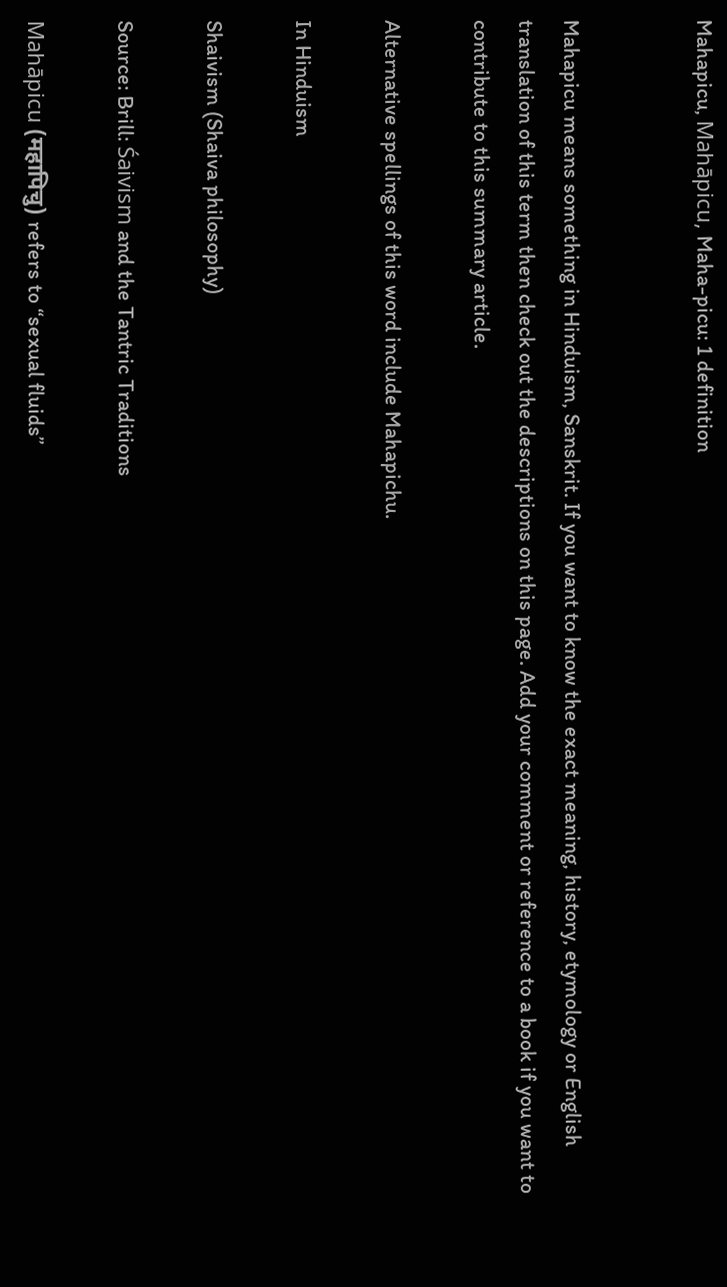Mahapicu, Mahāpicu, Maha-picu: 1 definition


Mahapicu means something in Hinduism, Sanskrit. If you want to know the exact meaning, history, etymology or English translation of this term then check out the descriptions on this page. Add your comment or reference to a book if you want to contribute to this summary article.

Alternative spellings of this word include Mahapichu.

In Hinduism

Shaivism (Shaiva philosophy)

Source: Brill: Śaivism and the Tantric Traditions

Mahāpicu (महापिचु) refers to “sexual fluids”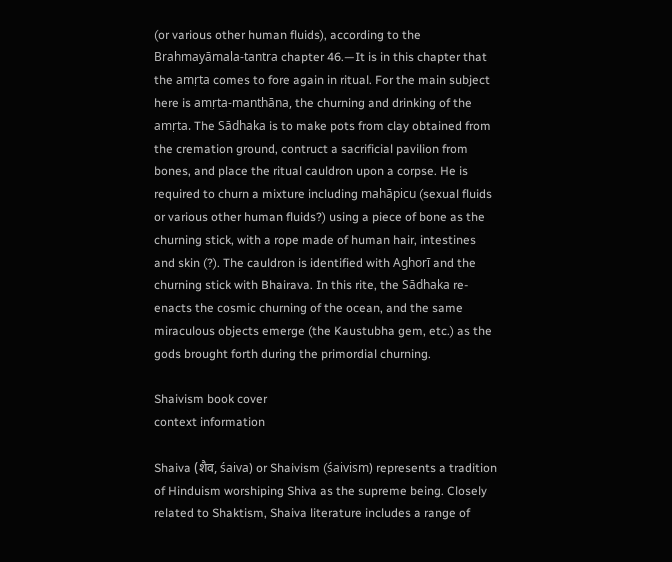(or various other human fluids), according to the Brahmayāmala-tantra chapter 46.—It is in this chapter that the amṛta comes to fore again in ritual. For the main subject here is amṛta-manthāna, the churning and drinking of the amṛta. The Sādhaka is to make pots from clay obtained from the cremation ground, contruct a sacrificial pavilion from bones, and place the ritual cauldron upon a corpse. He is required to churn a mixture including mahāpicu (sexual fluids or various other human fluids?) using a piece of bone as the churning stick, with a rope made of human hair, intestines and skin (?). The cauldron is identified with Aghorī and the churning stick with Bhairava. In this rite, the Sādhaka re-enacts the cosmic churning of the ocean, and the same miraculous objects emerge (the Kaustubha gem, etc.) as the gods brought forth during the primordial churning.

Shaivism book cover
context information

Shaiva (शैव, śaiva) or Shaivism (śaivism) represents a tradition of Hinduism worshiping Shiva as the supreme being. Closely related to Shaktism, Shaiva literature includes a range of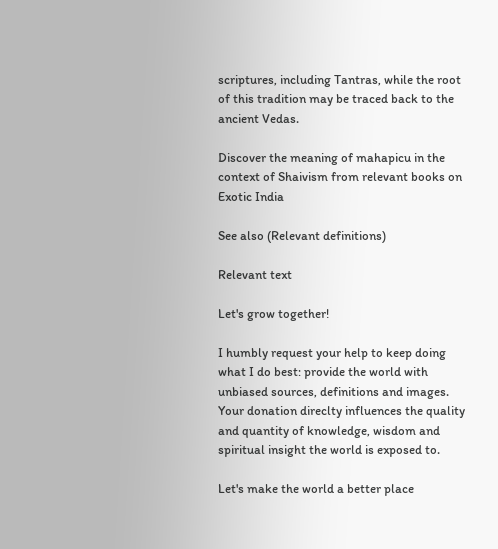scriptures, including Tantras, while the root of this tradition may be traced back to the ancient Vedas.

Discover the meaning of mahapicu in the context of Shaivism from relevant books on Exotic India

See also (Relevant definitions)

Relevant text

Let's grow together!

I humbly request your help to keep doing what I do best: provide the world with unbiased sources, definitions and images. Your donation direclty influences the quality and quantity of knowledge, wisdom and spiritual insight the world is exposed to.

Let's make the world a better place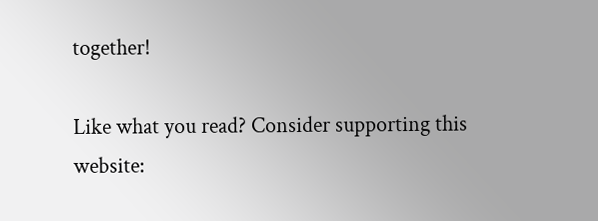together!

Like what you read? Consider supporting this website: